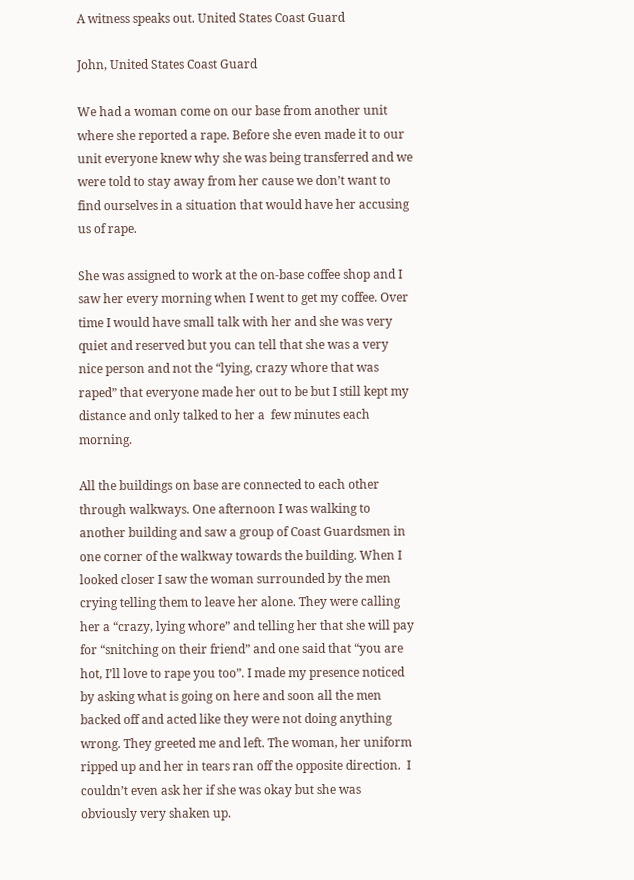A witness speaks out. United States Coast Guard

John, United States Coast Guard

We had a woman come on our base from another unit where she reported a rape. Before she even made it to our unit everyone knew why she was being transferred and we were told to stay away from her cause we don’t want to find ourselves in a situation that would have her accusing us of rape.

She was assigned to work at the on-base coffee shop and I saw her every morning when I went to get my coffee. Over time I would have small talk with her and she was very quiet and reserved but you can tell that she was a very nice person and not the “lying, crazy whore that was raped” that everyone made her out to be but I still kept my distance and only talked to her a  few minutes each morning.

All the buildings on base are connected to each other through walkways. One afternoon I was walking to another building and saw a group of Coast Guardsmen in one corner of the walkway towards the building. When I looked closer I saw the woman surrounded by the men crying telling them to leave her alone. They were calling her a “crazy, lying whore” and telling her that she will pay for “snitching on their friend” and one said that “you are hot, I’ll love to rape you too”. I made my presence noticed by asking what is going on here and soon all the men backed off and acted like they were not doing anything wrong. They greeted me and left. The woman, her uniform ripped up and her in tears ran off the opposite direction.  I couldn’t even ask her if she was okay but she was obviously very shaken up.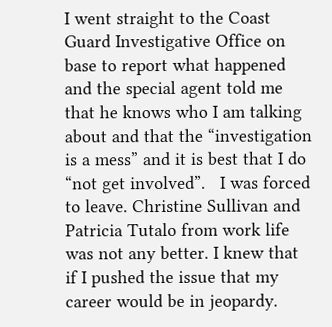I went straight to the Coast Guard Investigative Office on base to report what happened and the special agent told me that he knows who I am talking about and that the “investigation is a mess” and it is best that I do “not get involved”.   I was forced to leave. Christine Sullivan and Patricia Tutalo from work life was not any better. I knew that if I pushed the issue that my career would be in jeopardy.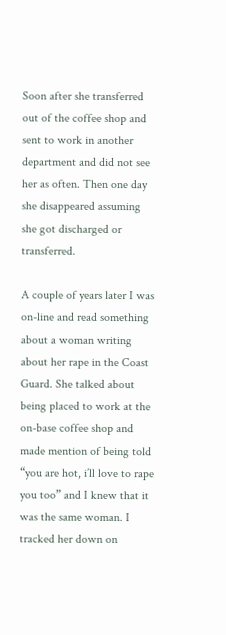Soon after she transferred out of the coffee shop and sent to work in another department and did not see her as often. Then one day she disappeared assuming she got discharged or transferred.

A couple of years later I was on-line and read something about a woman writing about her rape in the Coast Guard. She talked about being placed to work at the on-base coffee shop and made mention of being told “you are hot, i’ll love to rape you too” and I knew that it was the same woman. I tracked her down on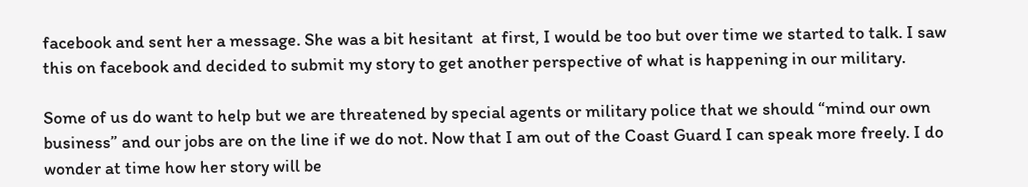facebook and sent her a message. She was a bit hesitant  at first, I would be too but over time we started to talk. I saw this on facebook and decided to submit my story to get another perspective of what is happening in our military.

Some of us do want to help but we are threatened by special agents or military police that we should “mind our own business” and our jobs are on the line if we do not. Now that I am out of the Coast Guard I can speak more freely. I do wonder at time how her story will be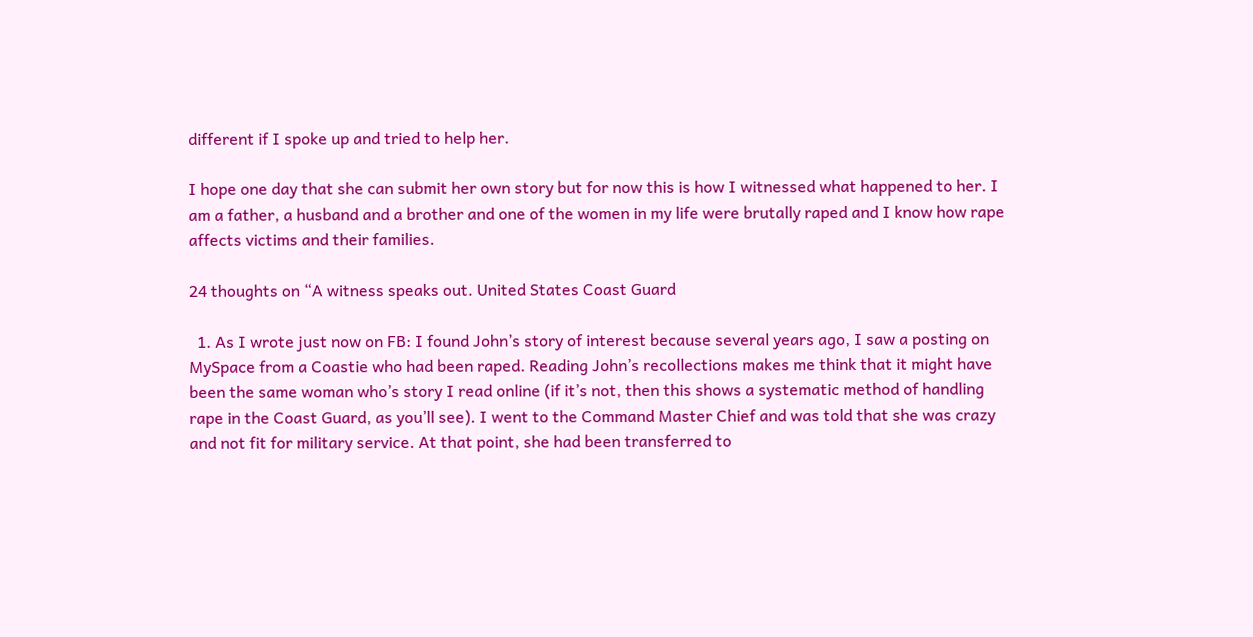different if I spoke up and tried to help her.

I hope one day that she can submit her own story but for now this is how I witnessed what happened to her. I am a father, a husband and a brother and one of the women in my life were brutally raped and I know how rape affects victims and their families.

24 thoughts on “A witness speaks out. United States Coast Guard

  1. As I wrote just now on FB: I found John’s story of interest because several years ago, I saw a posting on MySpace from a Coastie who had been raped. Reading John’s recollections makes me think that it might have been the same woman who’s story I read online (if it’s not, then this shows a systematic method of handling rape in the Coast Guard, as you’ll see). I went to the Command Master Chief and was told that she was crazy and not fit for military service. At that point, she had been transferred to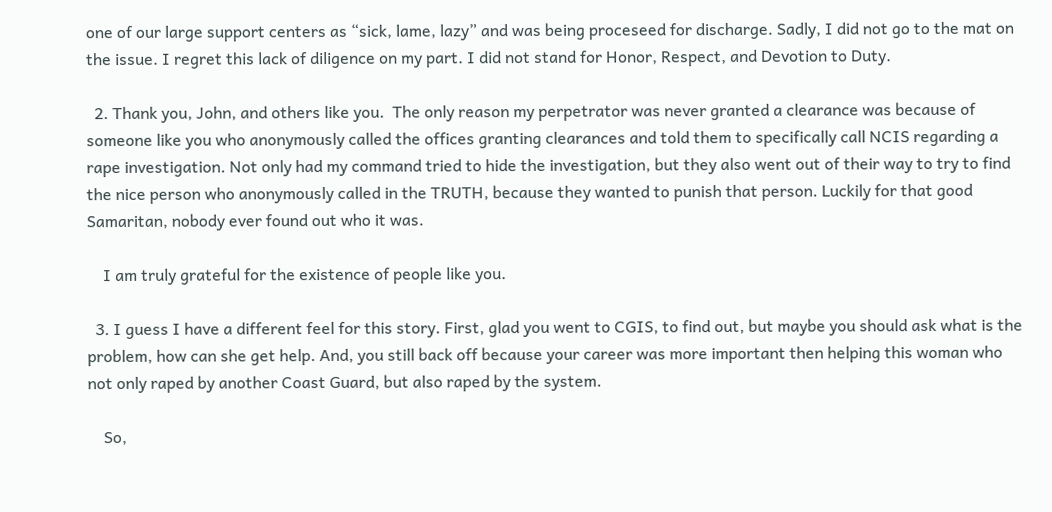one of our large support centers as “sick, lame, lazy” and was being proceseed for discharge. Sadly, I did not go to the mat on the issue. I regret this lack of diligence on my part. I did not stand for Honor, Respect, and Devotion to Duty.

  2. Thank you, John, and others like you.  The only reason my perpetrator was never granted a clearance was because of someone like you who anonymously called the offices granting clearances and told them to specifically call NCIS regarding a rape investigation. Not only had my command tried to hide the investigation, but they also went out of their way to try to find the nice person who anonymously called in the TRUTH, because they wanted to punish that person. Luckily for that good Samaritan, nobody ever found out who it was.

    I am truly grateful for the existence of people like you.

  3. I guess I have a different feel for this story. First, glad you went to CGIS, to find out, but maybe you should ask what is the problem, how can she get help. And, you still back off because your career was more important then helping this woman who not only raped by another Coast Guard, but also raped by the system.

    So,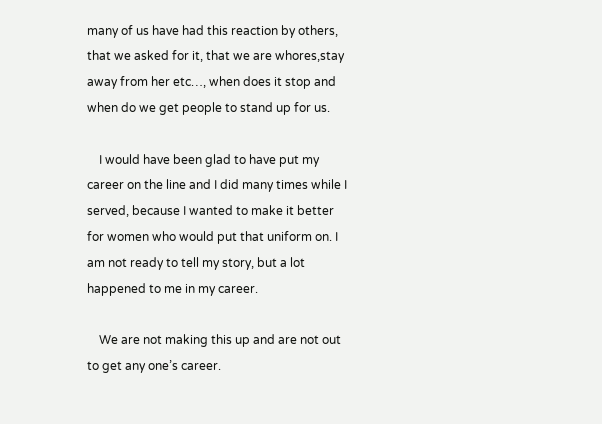many of us have had this reaction by others, that we asked for it, that we are whores,stay away from her etc…, when does it stop and when do we get people to stand up for us.

    I would have been glad to have put my career on the line and I did many times while I served, because I wanted to make it better for women who would put that uniform on. I am not ready to tell my story, but a lot happened to me in my career.

    We are not making this up and are not out to get any one’s career.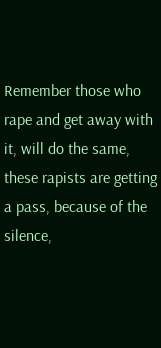Remember those who rape and get away with it, will do the same, these rapists are getting a pass, because of the silence,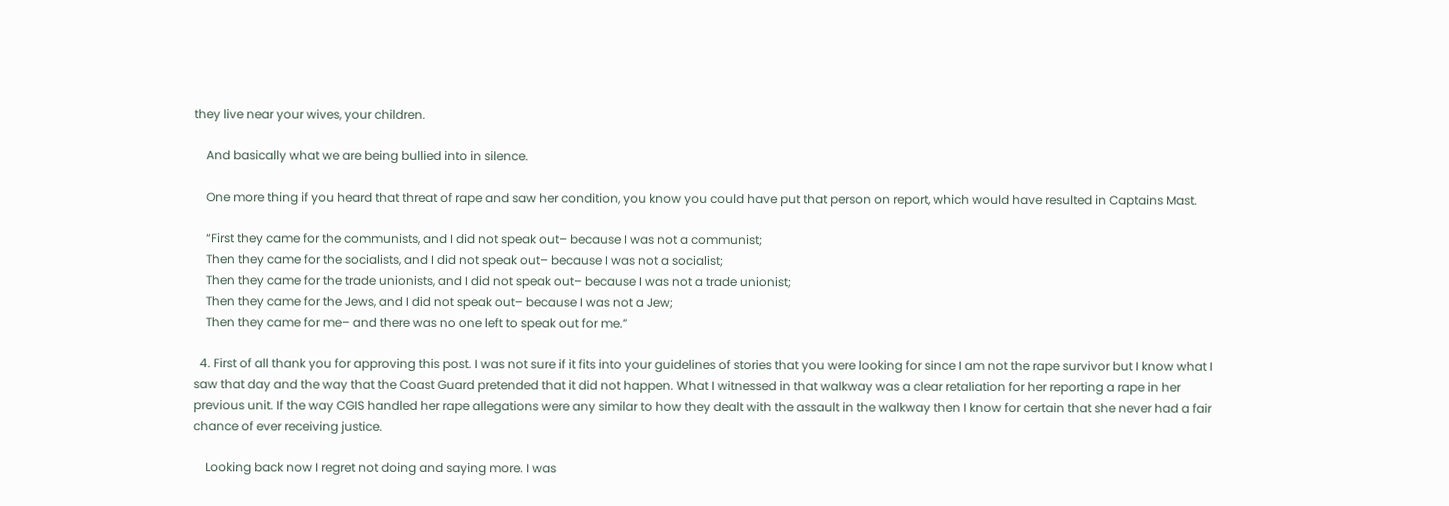they live near your wives, your children.

    And basically what we are being bullied into in silence.

    One more thing if you heard that threat of rape and saw her condition, you know you could have put that person on report, which would have resulted in Captains Mast.

    “First they came for the communists, and I did not speak out– because I was not a communist;
    Then they came for the socialists, and I did not speak out– because I was not a socialist;
    Then they came for the trade unionists, and I did not speak out– because I was not a trade unionist;
    Then they came for the Jews, and I did not speak out– because I was not a Jew;
    Then they came for me– and there was no one left to speak out for me.”

  4. First of all thank you for approving this post. I was not sure if it fits into your guidelines of stories that you were looking for since I am not the rape survivor but I know what I saw that day and the way that the Coast Guard pretended that it did not happen. What I witnessed in that walkway was a clear retaliation for her reporting a rape in her previous unit. If the way CGIS handled her rape allegations were any similar to how they dealt with the assault in the walkway then I know for certain that she never had a fair chance of ever receiving justice.

    Looking back now I regret not doing and saying more. I was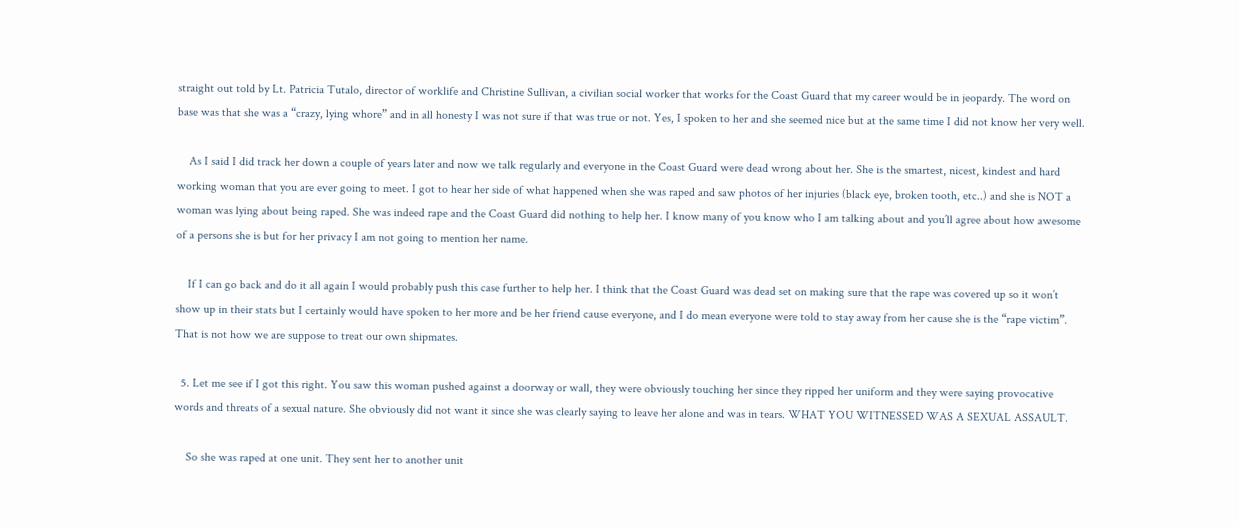straight out told by Lt. Patricia Tutalo, director of worklife and Christine Sullivan, a civilian social worker that works for the Coast Guard that my career would be in jeopardy. The word on base was that she was a “crazy, lying whore” and in all honesty I was not sure if that was true or not. Yes, I spoken to her and she seemed nice but at the same time I did not know her very well.

    As I said I did track her down a couple of years later and now we talk regularly and everyone in the Coast Guard were dead wrong about her. She is the smartest, nicest, kindest and hard working woman that you are ever going to meet. I got to hear her side of what happened when she was raped and saw photos of her injuries (black eye, broken tooth, etc..) and she is NOT a woman was lying about being raped. She was indeed rape and the Coast Guard did nothing to help her. I know many of you know who I am talking about and you’ll agree about how awesome of a persons she is but for her privacy I am not going to mention her name.

    If I can go back and do it all again I would probably push this case further to help her. I think that the Coast Guard was dead set on making sure that the rape was covered up so it won’t show up in their stats but I certainly would have spoken to her more and be her friend cause everyone, and I do mean everyone were told to stay away from her cause she is the “rape victim”. That is not how we are suppose to treat our own shipmates.

  5. Let me see if I got this right. You saw this woman pushed against a doorway or wall, they were obviously touching her since they ripped her uniform and they were saying provocative words and threats of a sexual nature. She obviously did not want it since she was clearly saying to leave her alone and was in tears. WHAT YOU WITNESSED WAS A SEXUAL ASSAULT.

    So she was raped at one unit. They sent her to another unit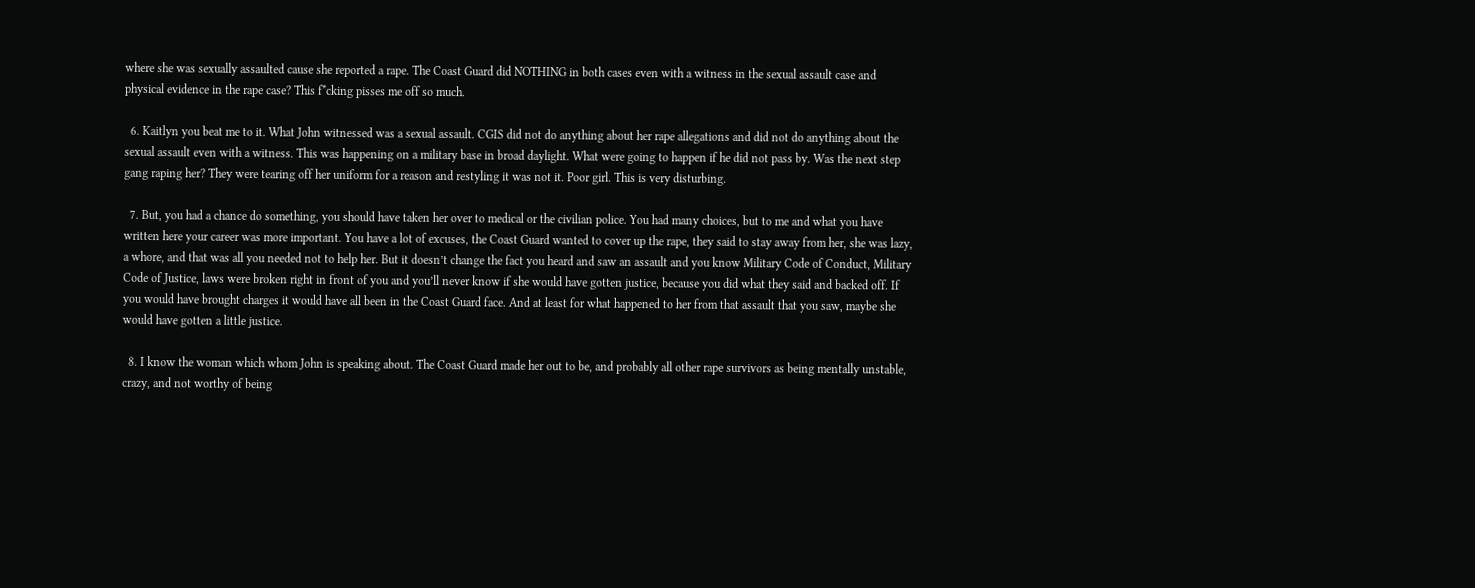where she was sexually assaulted cause she reported a rape. The Coast Guard did NOTHING in both cases even with a witness in the sexual assault case and physical evidence in the rape case? This f*cking pisses me off so much.

  6. Kaitlyn you beat me to it. What John witnessed was a sexual assault. CGIS did not do anything about her rape allegations and did not do anything about the sexual assault even with a witness. This was happening on a military base in broad daylight. What were going to happen if he did not pass by. Was the next step gang raping her? They were tearing off her uniform for a reason and restyling it was not it. Poor girl. This is very disturbing.

  7. But, you had a chance do something, you should have taken her over to medical or the civilian police. You had many choices, but to me and what you have written here your career was more important. You have a lot of excuses, the Coast Guard wanted to cover up the rape, they said to stay away from her, she was lazy, a whore, and that was all you needed not to help her. But it doesn’t change the fact you heard and saw an assault and you know Military Code of Conduct, Military Code of Justice, laws were broken right in front of you and you’ll never know if she would have gotten justice, because you did what they said and backed off. If you would have brought charges it would have all been in the Coast Guard face. And at least for what happened to her from that assault that you saw, maybe she would have gotten a little justice.

  8. I know the woman which whom John is speaking about. The Coast Guard made her out to be, and probably all other rape survivors as being mentally unstable, crazy, and not worthy of being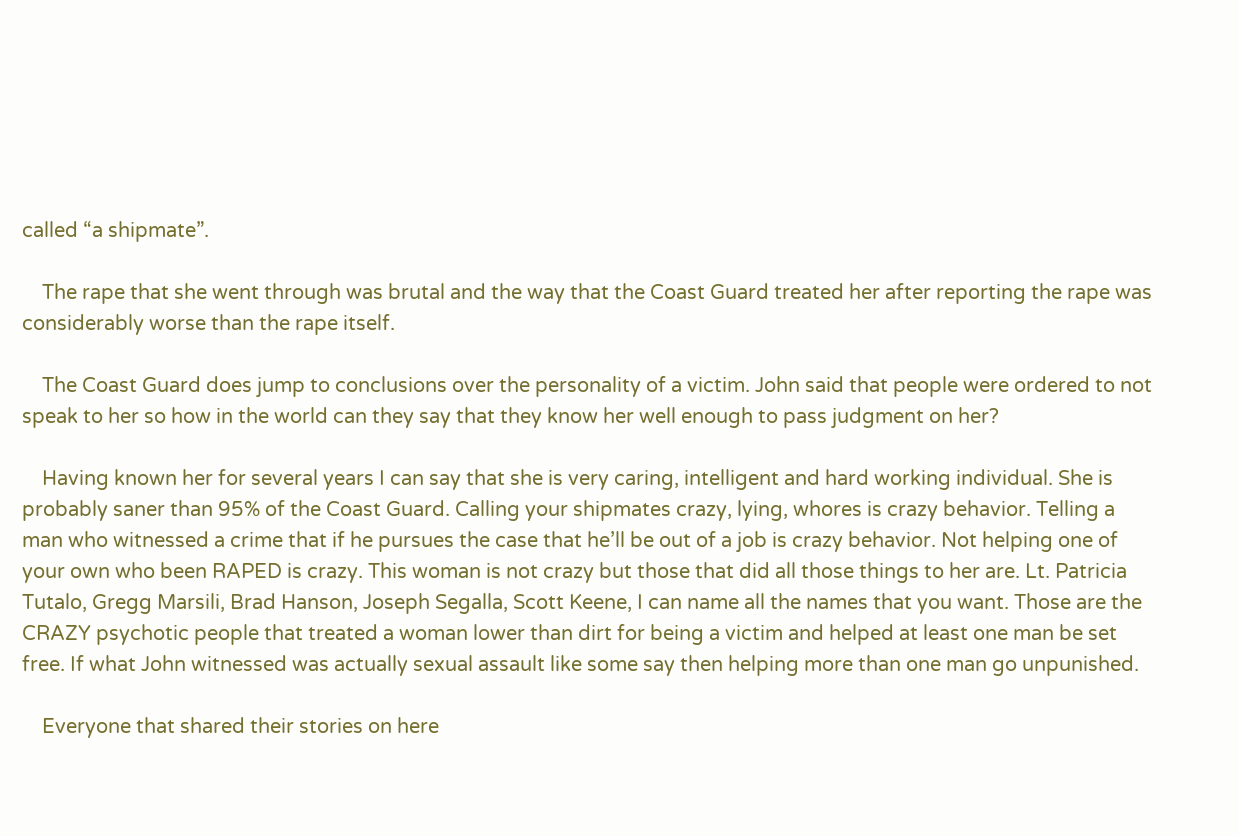called “a shipmate”.

    The rape that she went through was brutal and the way that the Coast Guard treated her after reporting the rape was considerably worse than the rape itself.

    The Coast Guard does jump to conclusions over the personality of a victim. John said that people were ordered to not speak to her so how in the world can they say that they know her well enough to pass judgment on her?

    Having known her for several years I can say that she is very caring, intelligent and hard working individual. She is probably saner than 95% of the Coast Guard. Calling your shipmates crazy, lying, whores is crazy behavior. Telling a man who witnessed a crime that if he pursues the case that he’ll be out of a job is crazy behavior. Not helping one of your own who been RAPED is crazy. This woman is not crazy but those that did all those things to her are. Lt. Patricia Tutalo, Gregg Marsili, Brad Hanson, Joseph Segalla, Scott Keene, I can name all the names that you want. Those are the CRAZY psychotic people that treated a woman lower than dirt for being a victim and helped at least one man be set free. If what John witnessed was actually sexual assault like some say then helping more than one man go unpunished.

    Everyone that shared their stories on here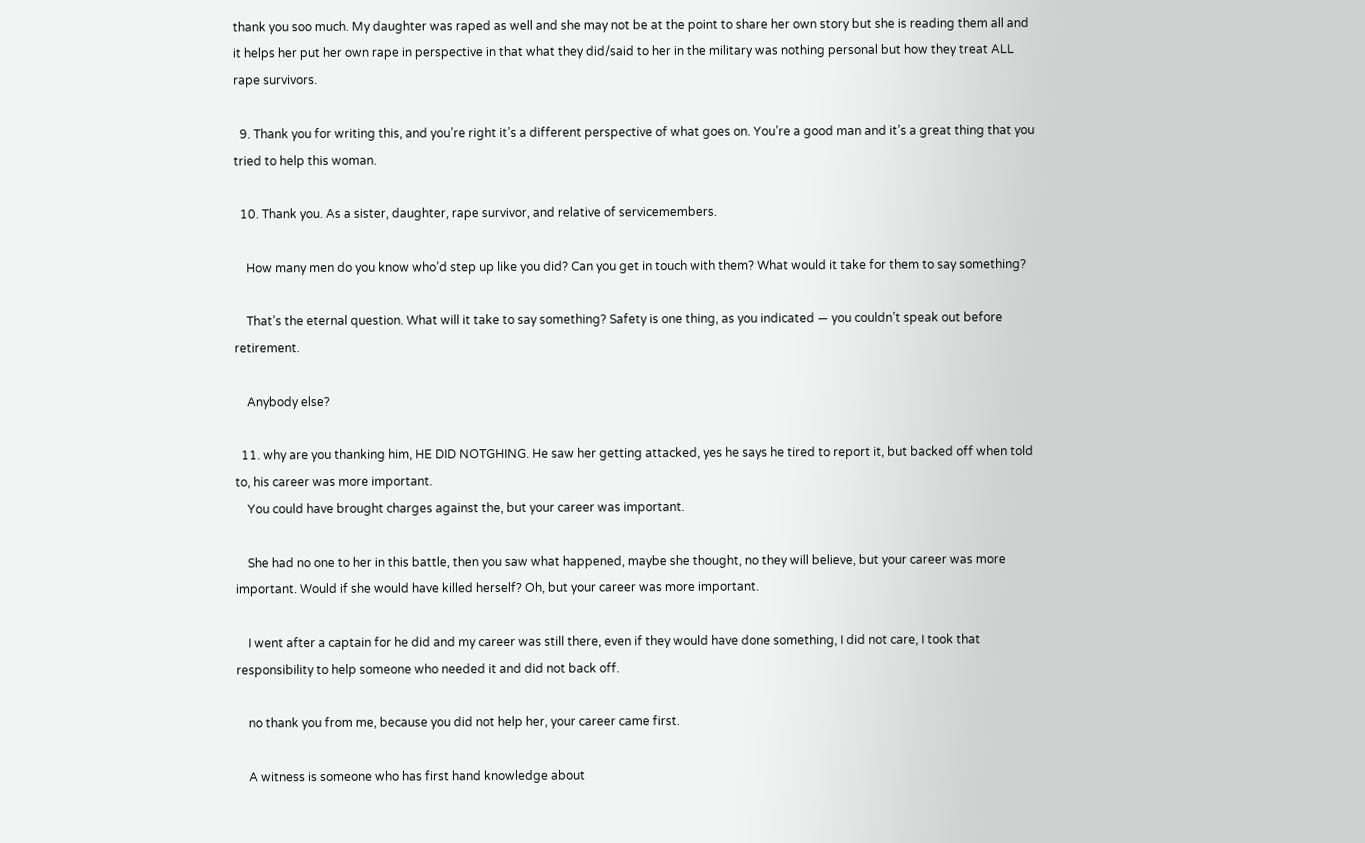thank you soo much. My daughter was raped as well and she may not be at the point to share her own story but she is reading them all and it helps her put her own rape in perspective in that what they did/said to her in the military was nothing personal but how they treat ALL rape survivors.

  9. Thank you for writing this, and you’re right it’s a different perspective of what goes on. You’re a good man and it’s a great thing that you tried to help this woman.

  10. Thank you. As a sister, daughter, rape survivor, and relative of servicemembers.

    How many men do you know who’d step up like you did? Can you get in touch with them? What would it take for them to say something?

    That’s the eternal question. What will it take to say something? Safety is one thing, as you indicated — you couldn’t speak out before retirement.

    Anybody else?

  11. why are you thanking him, HE DID NOTGHING. He saw her getting attacked, yes he says he tired to report it, but backed off when told to, his career was more important.
    You could have brought charges against the, but your career was important.

    She had no one to her in this battle, then you saw what happened, maybe she thought, no they will believe, but your career was more important. Would if she would have killed herself? Oh, but your career was more important.

    I went after a captain for he did and my career was still there, even if they would have done something, I did not care, I took that responsibility to help someone who needed it and did not back off.

    no thank you from me, because you did not help her, your career came first.

    A witness is someone who has first hand knowledge about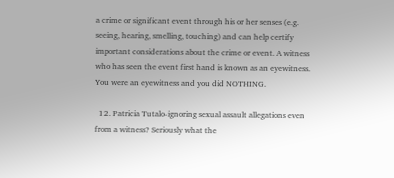a crime or significant event through his or her senses (e.g. seeing, hearing, smelling, touching) and can help certify important considerations about the crime or event. A witness who has seen the event first hand is known as an eyewitness. You were an eyewitness and you did NOTHING.

  12. Patricia Tutalo-ignoring sexual assault allegations even from a witness? Seriously what the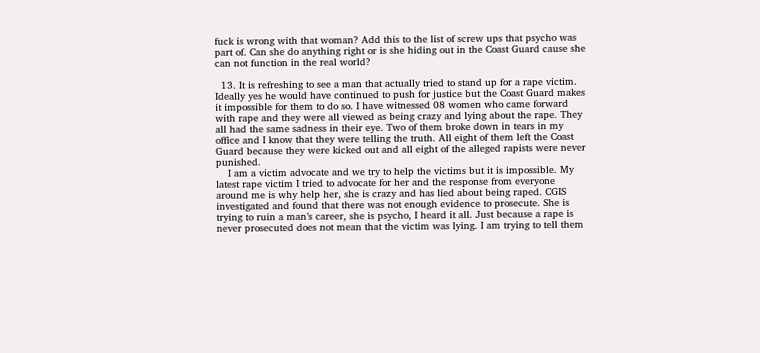fuck is wrong with that woman? Add this to the list of screw ups that psycho was part of. Can she do anything right or is she hiding out in the Coast Guard cause she can not function in the real world?

  13. It is refreshing to see a man that actually tried to stand up for a rape victim. Ideally yes he would have continued to push for justice but the Coast Guard makes it impossible for them to do so. I have witnessed 08 women who came forward with rape and they were all viewed as being crazy and lying about the rape. They all had the same sadness in their eye. Two of them broke down in tears in my office and I know that they were telling the truth. All eight of them left the Coast Guard because they were kicked out and all eight of the alleged rapists were never punished.
    I am a victim advocate and we try to help the victims but it is impossible. My latest rape victim I tried to advocate for her and the response from everyone around me is why help her, she is crazy and has lied about being raped. CGIS investigated and found that there was not enough evidence to prosecute. She is trying to ruin a man’s career, she is psycho, I heard it all. Just because a rape is never prosecuted does not mean that the victim was lying. I am trying to tell them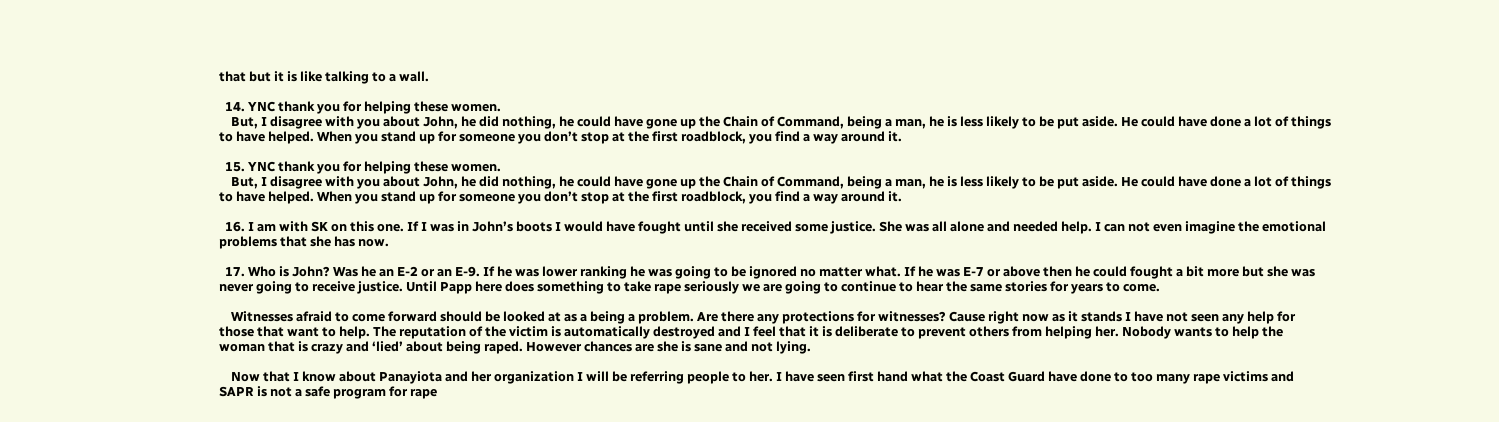that but it is like talking to a wall.

  14. YNC thank you for helping these women.
    But, I disagree with you about John, he did nothing, he could have gone up the Chain of Command, being a man, he is less likely to be put aside. He could have done a lot of things to have helped. When you stand up for someone you don’t stop at the first roadblock, you find a way around it.

  15. YNC thank you for helping these women.
    But, I disagree with you about John, he did nothing, he could have gone up the Chain of Command, being a man, he is less likely to be put aside. He could have done a lot of things to have helped. When you stand up for someone you don’t stop at the first roadblock, you find a way around it.

  16. I am with SK on this one. If I was in John’s boots I would have fought until she received some justice. She was all alone and needed help. I can not even imagine the emotional problems that she has now.

  17. Who is John? Was he an E-2 or an E-9. If he was lower ranking he was going to be ignored no matter what. If he was E-7 or above then he could fought a bit more but she was never going to receive justice. Until Papp here does something to take rape seriously we are going to continue to hear the same stories for years to come.

    Witnesses afraid to come forward should be looked at as a being a problem. Are there any protections for witnesses? Cause right now as it stands I have not seen any help for those that want to help. The reputation of the victim is automatically destroyed and I feel that it is deliberate to prevent others from helping her. Nobody wants to help the woman that is crazy and ‘lied’ about being raped. However chances are she is sane and not lying.

    Now that I know about Panayiota and her organization I will be referring people to her. I have seen first hand what the Coast Guard have done to too many rape victims and SAPR is not a safe program for rape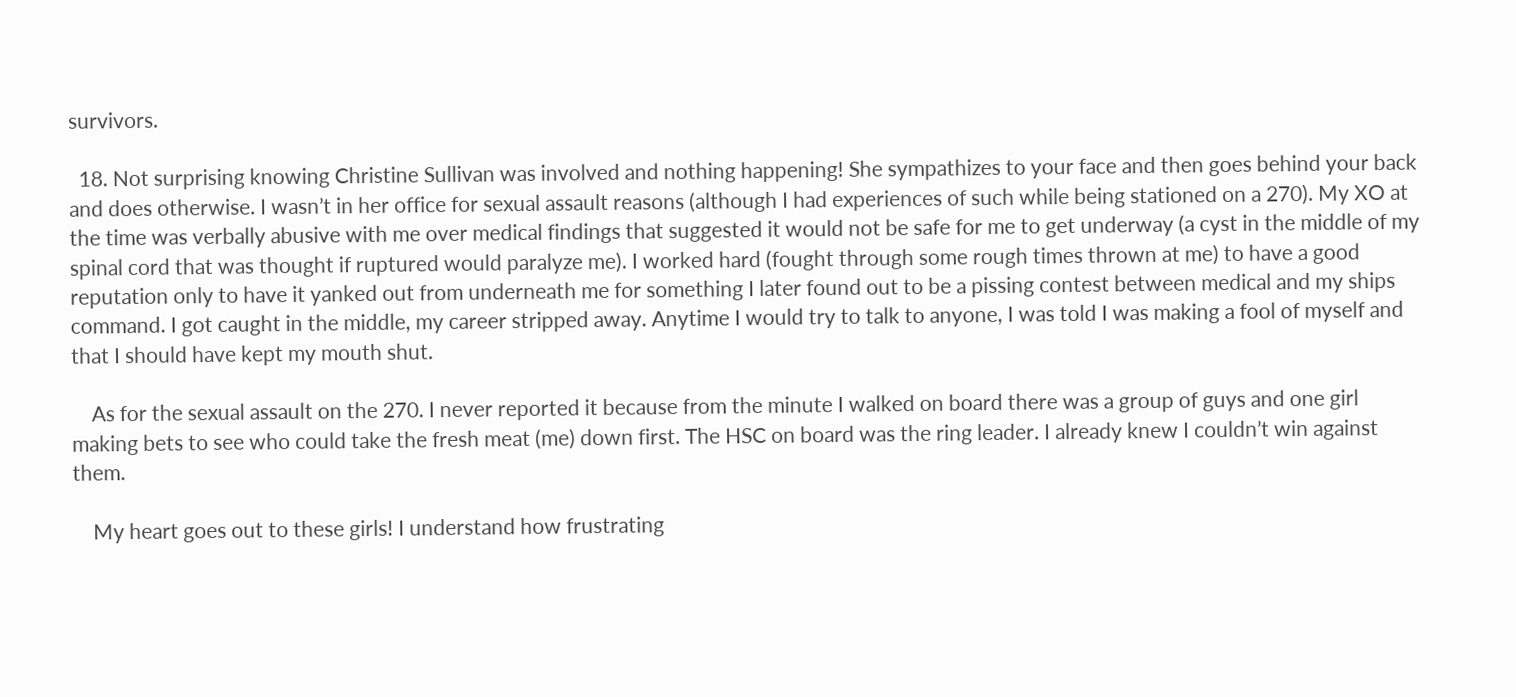survivors.

  18. Not surprising knowing Christine Sullivan was involved and nothing happening! She sympathizes to your face and then goes behind your back and does otherwise. I wasn’t in her office for sexual assault reasons (although I had experiences of such while being stationed on a 270). My XO at the time was verbally abusive with me over medical findings that suggested it would not be safe for me to get underway (a cyst in the middle of my spinal cord that was thought if ruptured would paralyze me). I worked hard (fought through some rough times thrown at me) to have a good reputation only to have it yanked out from underneath me for something I later found out to be a pissing contest between medical and my ships command. I got caught in the middle, my career stripped away. Anytime I would try to talk to anyone, I was told I was making a fool of myself and that I should have kept my mouth shut.

    As for the sexual assault on the 270. I never reported it because from the minute I walked on board there was a group of guys and one girl making bets to see who could take the fresh meat (me) down first. The HSC on board was the ring leader. I already knew I couldn’t win against them.

    My heart goes out to these girls! I understand how frustrating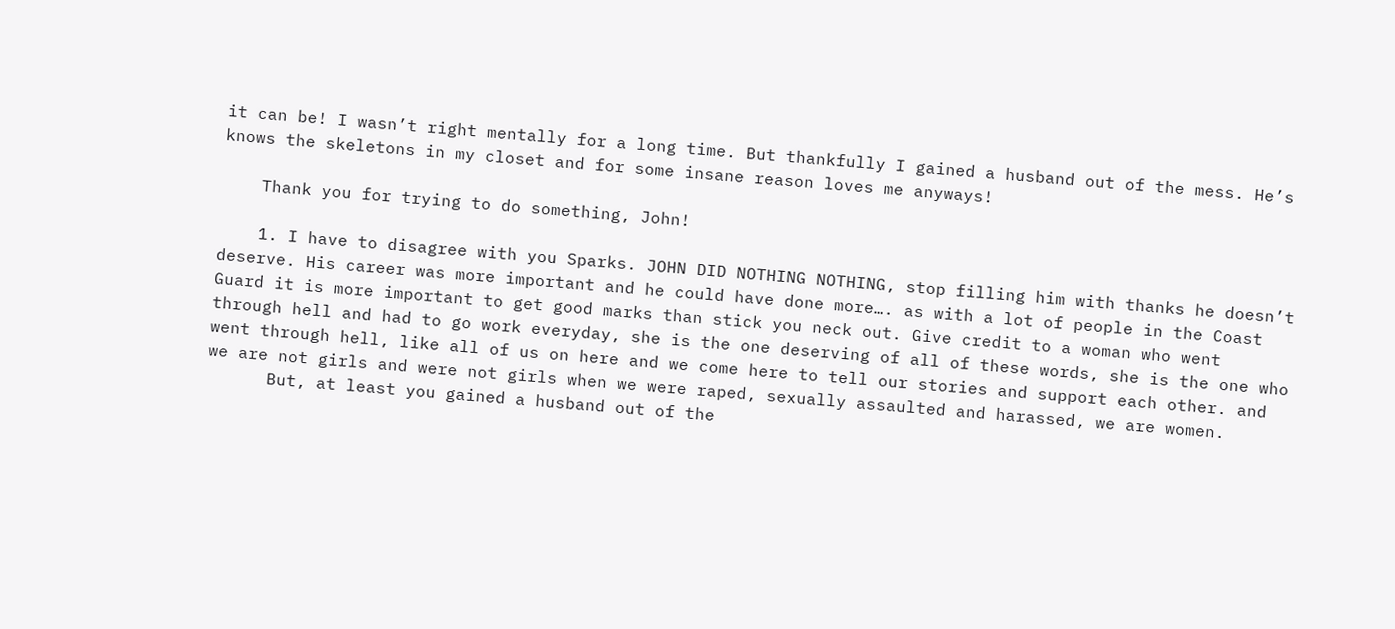it can be! I wasn’t right mentally for a long time. But thankfully I gained a husband out of the mess. He’s knows the skeletons in my closet and for some insane reason loves me anyways!

    Thank you for trying to do something, John!

    1. I have to disagree with you Sparks. JOHN DID NOTHING NOTHING, stop filling him with thanks he doesn’t deserve. His career was more important and he could have done more…. as with a lot of people in the Coast Guard it is more important to get good marks than stick you neck out. Give credit to a woman who went through hell and had to go work everyday, she is the one deserving of all of these words, she is the one who went through hell, like all of us on here and we come here to tell our stories and support each other. and we are not girls and were not girls when we were raped, sexually assaulted and harassed, we are women.
      But, at least you gained a husband out of the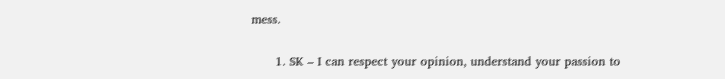mess.

      1. SK – I can respect your opinion, understand your passion to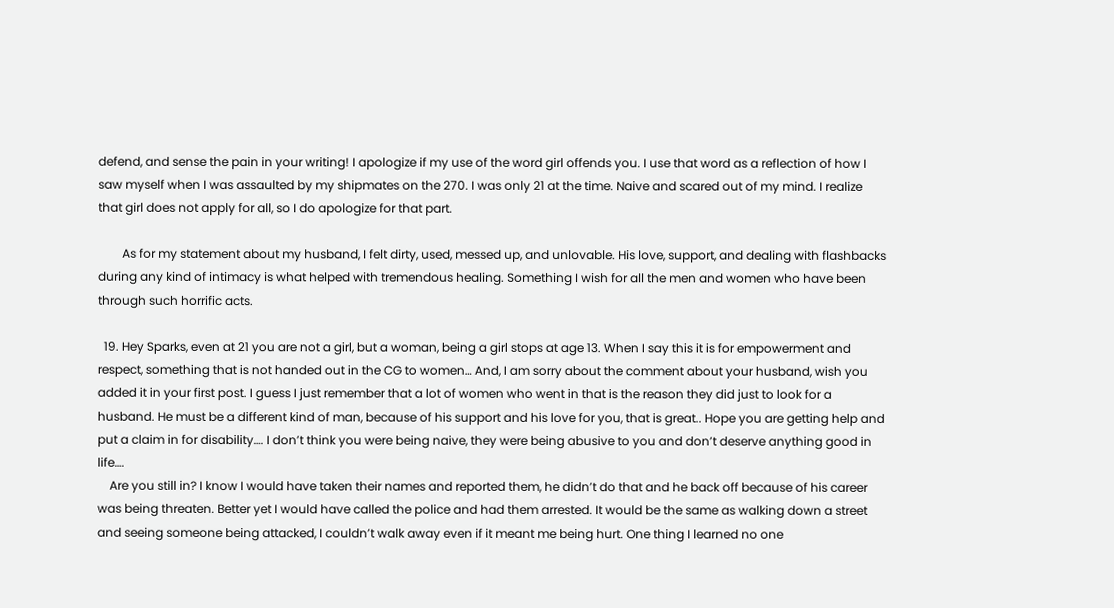defend, and sense the pain in your writing! I apologize if my use of the word girl offends you. I use that word as a reflection of how I saw myself when I was assaulted by my shipmates on the 270. I was only 21 at the time. Naive and scared out of my mind. I realize that girl does not apply for all, so I do apologize for that part.

        As for my statement about my husband, I felt dirty, used, messed up, and unlovable. His love, support, and dealing with flashbacks during any kind of intimacy is what helped with tremendous healing. Something I wish for all the men and women who have been through such horrific acts.

  19. Hey Sparks, even at 21 you are not a girl, but a woman, being a girl stops at age 13. When I say this it is for empowerment and respect, something that is not handed out in the CG to women… And, I am sorry about the comment about your husband, wish you added it in your first post. I guess I just remember that a lot of women who went in that is the reason they did just to look for a husband. He must be a different kind of man, because of his support and his love for you, that is great.. Hope you are getting help and put a claim in for disability…. I don’t think you were being naive, they were being abusive to you and don’t deserve anything good in life….
    Are you still in? I know I would have taken their names and reported them, he didn’t do that and he back off because of his career was being threaten. Better yet I would have called the police and had them arrested. It would be the same as walking down a street and seeing someone being attacked, I couldn’t walk away even if it meant me being hurt. One thing I learned no one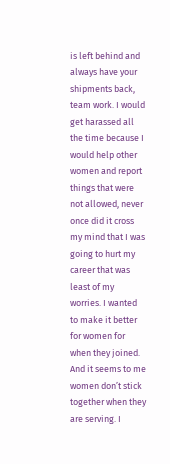is left behind and always have your shipments back, team work. I would get harassed all the time because I would help other women and report things that were not allowed, never once did it cross my mind that I was going to hurt my career that was least of my worries. I wanted to make it better for women for when they joined. And it seems to me women don’t stick together when they are serving. I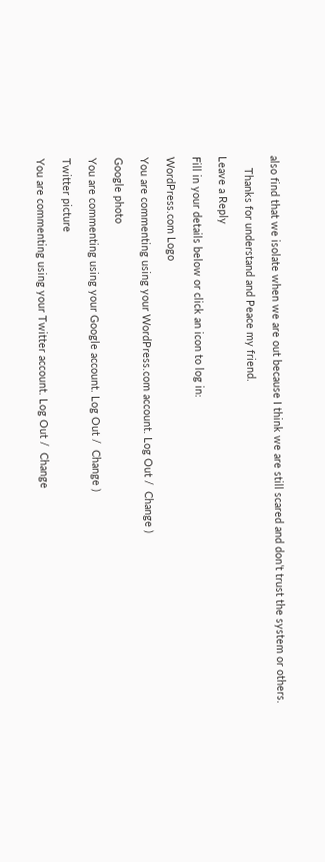also find that we isolate when we are out because I think we are still scared and don’t trust the system or others.

    Thanks for understand and Peace my friend.

Leave a Reply

Fill in your details below or click an icon to log in:

WordPress.com Logo

You are commenting using your WordPress.com account. Log Out /  Change )

Google photo

You are commenting using your Google account. Log Out /  Change )

Twitter picture

You are commenting using your Twitter account. Log Out /  Change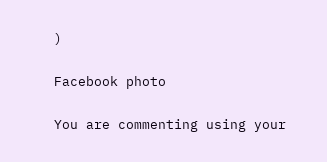)

Facebook photo

You are commenting using your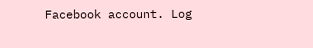Facebook account. Log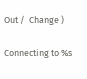Out /  Change )

Connecting to %s